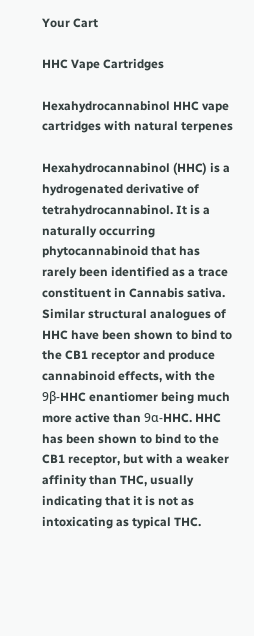Your Cart

HHC Vape Cartridges

Hexahydrocannabinol HHC vape cartridges with natural terpenes

Hexahydrocannabinol (HHC) is a hydrogenated derivative of tetrahydrocannabinol. It is a naturally occurring phytocannabinoid that has rarely been identified as a trace constituent in Cannabis sativa. Similar structural analogues of HHC have been shown to bind to the CB1 receptor and produce cannabinoid effects, with the 9β-HHC enantiomer being much more active than 9α-HHC. HHC has been shown to bind to the CB1 receptor, but with a weaker affinity than THC, usually indicating that it is not as intoxicating as typical THC.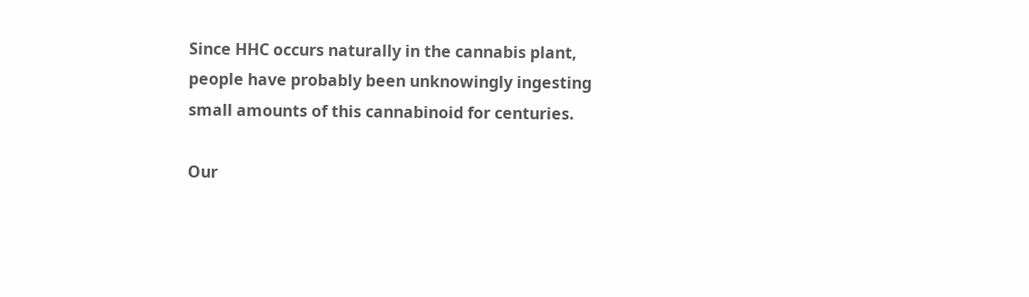Since HHC occurs naturally in the cannabis plant, people have probably been unknowingly ingesting small amounts of this cannabinoid for centuries.

Our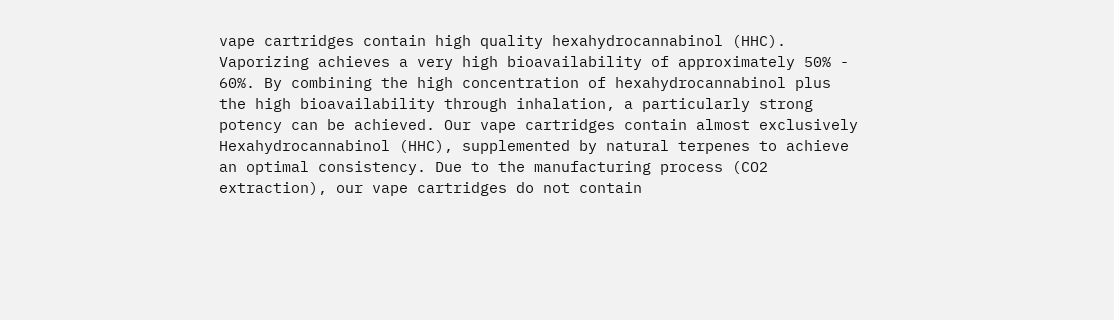vape cartridges contain high quality hexahydrocannabinol (HHC). Vaporizing achieves a very high bioavailability of approximately 50% - 60%. By combining the high concentration of hexahydrocannabinol plus the high bioavailability through inhalation, a particularly strong potency can be achieved. Our vape cartridges contain almost exclusively Hexahydrocannabinol (HHC), supplemented by natural terpenes to achieve an optimal consistency. Due to the manufacturing process (CO2 extraction), our vape cartridges do not contain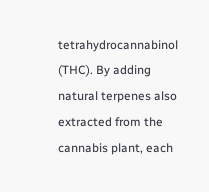tetrahydrocannabinol (THC). By adding natural terpenes also extracted from the cannabis plant, each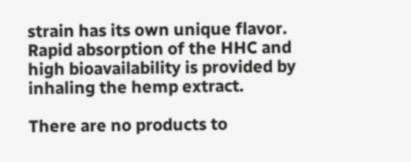strain has its own unique flavor. Rapid absorption of the HHC and high bioavailability is provided by inhaling the hemp extract.

There are no products to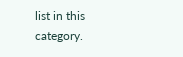list in this category.